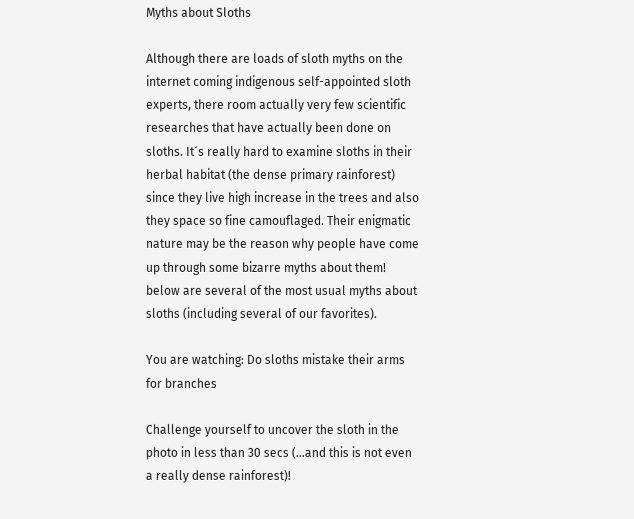Myths about Sloths

Although there are loads of sloth myths on the internet coming indigenous self-appointed sloth experts, there room actually very few scientific researches that have actually been done on sloths. It´s really hard to examine sloths in their herbal habitat (the dense primary rainforest) since they live high increase in the trees and also they space so fine camouflaged. Their enigmatic nature may be the reason why people have come up through some bizarre myths about them! below are several of the most usual myths about sloths (including several of our favorites).

You are watching: Do sloths mistake their arms for branches

Challenge yourself to uncover the sloth in the photo in less than 30 secs (…and this is not even a really dense rainforest)!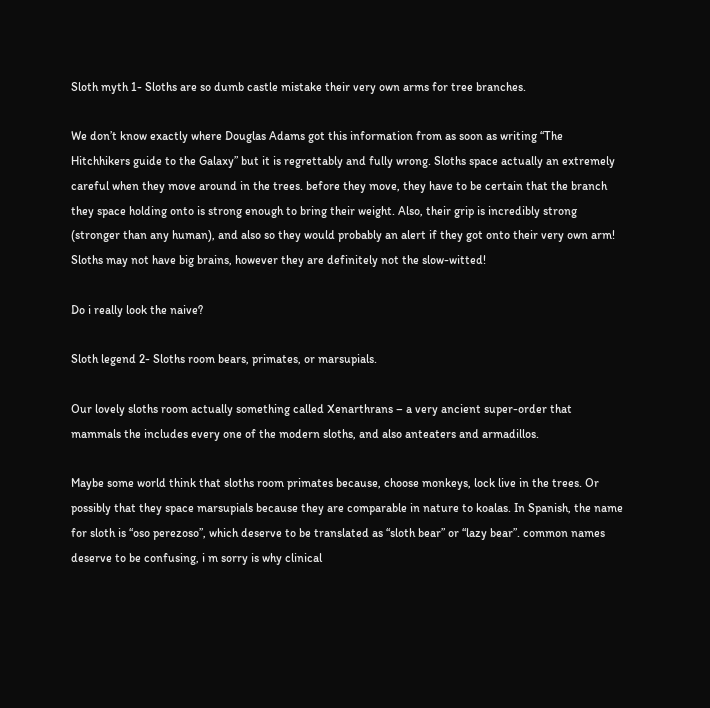Sloth myth 1- Sloths are so dumb castle mistake their very own arms for tree branches.

We don’t know exactly where Douglas Adams got this information from as soon as writing “The Hitchhikers guide to the Galaxy” but it is regrettably and fully wrong. Sloths space actually an extremely careful when they move around in the trees. before they move, they have to be certain that the branch they space holding onto is strong enough to bring their weight. Also, their grip is incredibly strong (stronger than any human), and also so they would probably an alert if they got onto their very own arm! Sloths may not have big brains, however they are definitely not the slow-witted!

Do i really look the naive?

Sloth legend 2- Sloths room bears, primates, or marsupials.

Our lovely sloths room actually something called Xenarthrans – a very ancient super-order that mammals the includes every one of the modern sloths, and also anteaters and armadillos.

Maybe some world think that sloths room primates because, choose monkeys, lock live in the trees. Or possibly that they space marsupials because they are comparable in nature to koalas. In Spanish, the name for sloth is “oso perezoso”, which deserve to be translated as “sloth bear” or “lazy bear”. common names deserve to be confusing, i m sorry is why clinical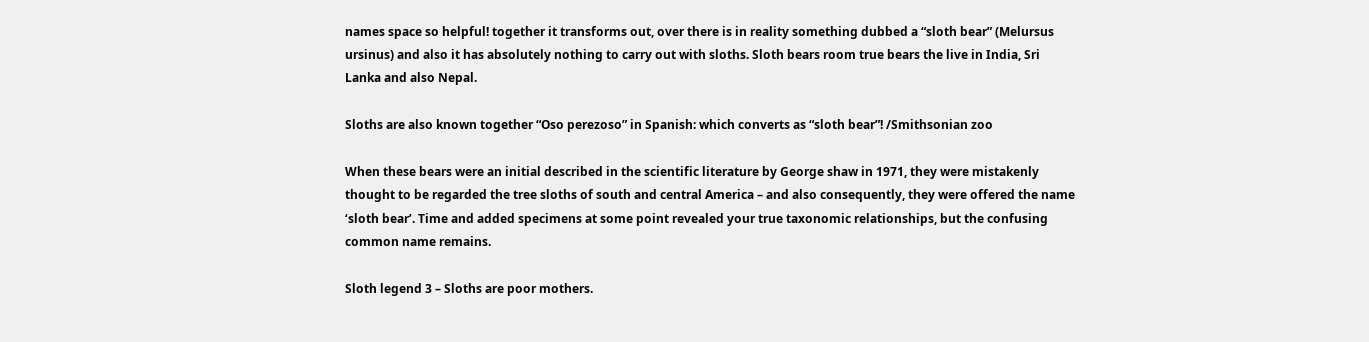names space so helpful! together it transforms out, over there is in reality something dubbed a “sloth bear” (Melursus ursinus) and also it has absolutely nothing to carry out with sloths. Sloth bears room true bears the live in India, Sri Lanka and also Nepal.

Sloths are also known together “Oso perezoso” in Spanish: which converts as “sloth bear”! /Smithsonian zoo

When these bears were an initial described in the scientific literature by George shaw in 1971, they were mistakenly thought to be regarded the tree sloths of south and central America – and also consequently, they were offered the name ‘sloth bear’. Time and added specimens at some point revealed your true taxonomic relationships, but the confusing common name remains.

Sloth legend 3 – Sloths are poor mothers.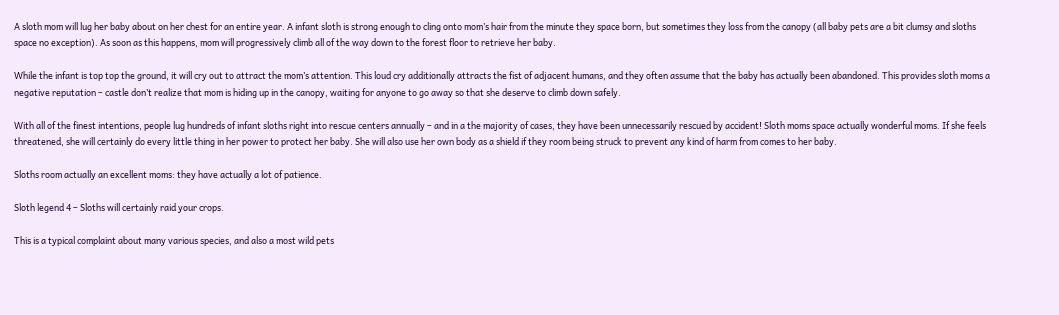A sloth mom will lug her baby about on her chest for an entire year. A infant sloth is strong enough to cling onto mom’s hair from the minute they space born, but sometimes they loss from the canopy (all baby pets are a bit clumsy and sloths space no exception). As soon as this happens, mom will progressively climb all of the way down to the forest floor to retrieve her baby.

While the infant is top top the ground, it will cry out to attract the mom’s attention. This loud cry additionally attracts the fist of adjacent humans, and they often assume that the baby has actually been abandoned. This provides sloth moms a negative reputation – castle don’t realize that mom is hiding up in the canopy, waiting for anyone to go away so that she deserve to climb down safely.

With all of the finest intentions, people lug hundreds of infant sloths right into rescue centers annually – and in a the majority of cases, they have been unnecessarily rescued by accident! Sloth moms space actually wonderful moms. If she feels threatened, she will certainly do every little thing in her power to protect her baby. She will also use her own body as a shield if they room being struck to prevent any kind of harm from comes to her baby.

Sloths room actually an excellent moms: they have actually a lot of patience.

Sloth legend 4 – Sloths will certainly raid your crops.

This is a typical complaint about many various species, and also a most wild pets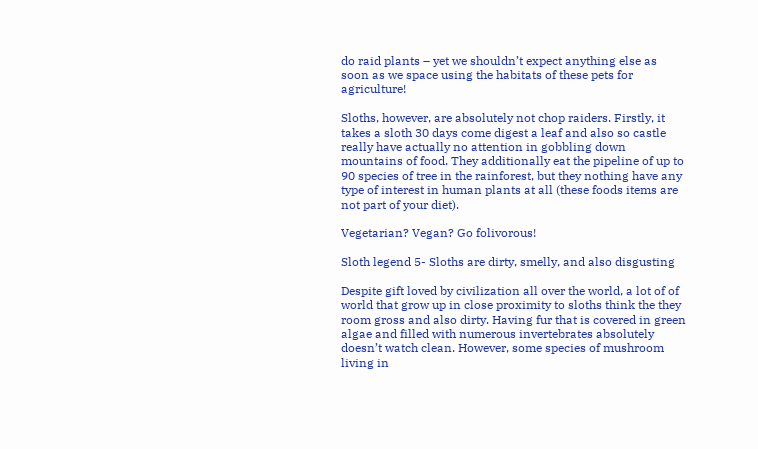do raid plants – yet we shouldn’t expect anything else as soon as we space using the habitats of these pets for agriculture!

Sloths, however, are absolutely not chop raiders. Firstly, it takes a sloth 30 days come digest a leaf and also so castle really have actually no attention in gobbling down mountains of food. They additionally eat the pipeline of up to 90 species of tree in the rainforest, but they nothing have any type of interest in human plants at all (these foods items are not part of your diet).

Vegetarian? Vegan? Go folivorous!

Sloth legend 5- Sloths are dirty, smelly, and also disgusting

Despite gift loved by civilization all over the world, a lot of of world that grow up in close proximity to sloths think the they room gross and also dirty. Having fur that is covered in green algae and filled with numerous invertebrates absolutely doesn’t watch clean. However, some species of mushroom living in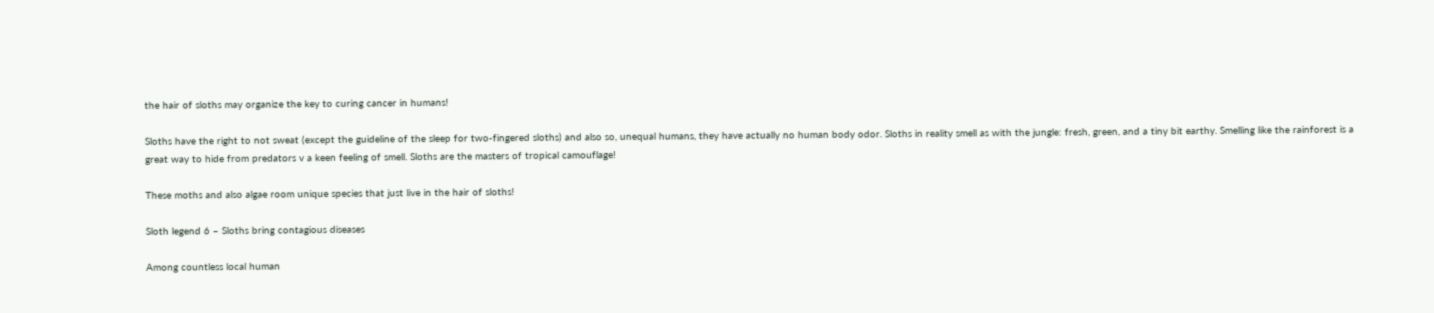the hair of sloths may organize the key to curing cancer in humans!

Sloths have the right to not sweat (except the guideline of the sleep for two-fingered sloths) and also so, unequal humans, they have actually no human body odor. Sloths in reality smell as with the jungle: fresh, green, and a tiny bit earthy. Smelling like the rainforest is a great way to hide from predators v a keen feeling of smell. Sloths are the masters of tropical camouflage!

These moths and also algae room unique species that just live in the hair of sloths!

Sloth legend 6 – Sloths bring contagious diseases

Among countless local human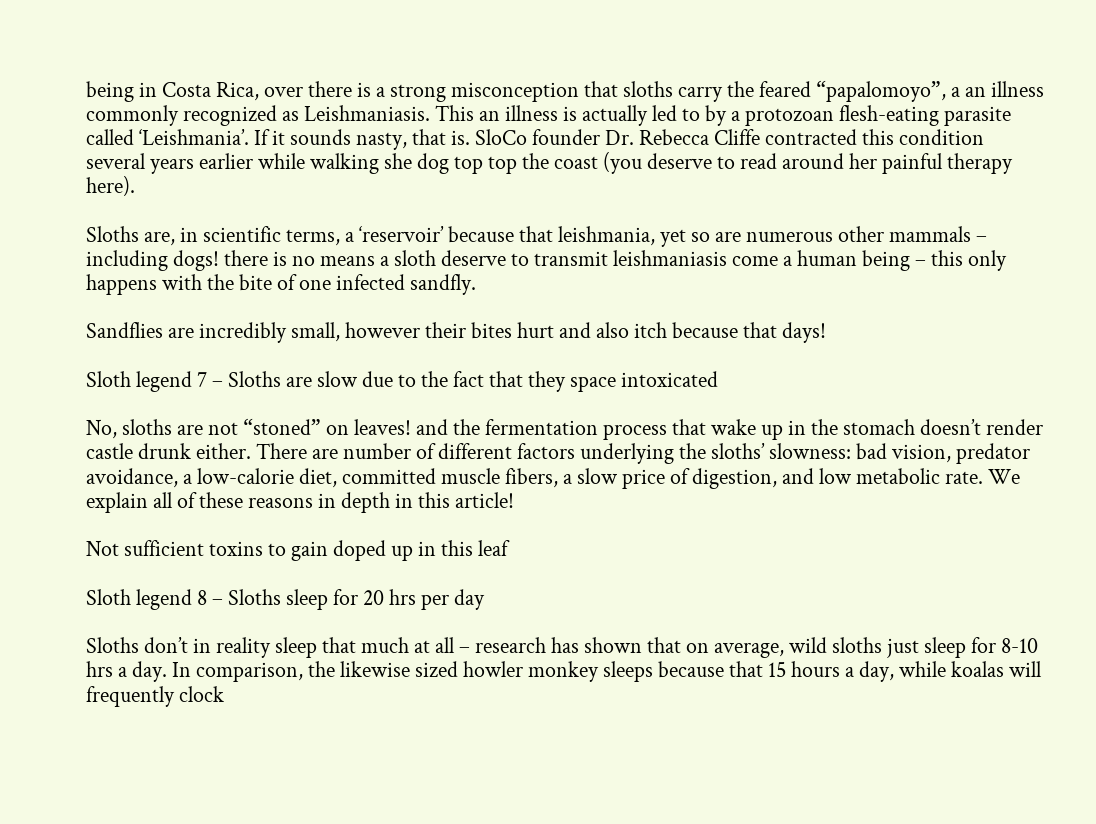being in Costa Rica, over there is a strong misconception that sloths carry the feared “papalomoyo”, a an illness commonly recognized as Leishmaniasis. This an illness is actually led to by a protozoan flesh-eating parasite called ‘Leishmania’. If it sounds nasty, that is. SloCo founder Dr. Rebecca Cliffe contracted this condition several years earlier while walking she dog top top the coast (you deserve to read around her painful therapy here).

Sloths are, in scientific terms, a ‘reservoir’ because that leishmania, yet so are numerous other mammals – including dogs! there is no means a sloth deserve to transmit leishmaniasis come a human being – this only happens with the bite of one infected sandfly.

Sandflies are incredibly small, however their bites hurt and also itch because that days!

Sloth legend 7 – Sloths are slow due to the fact that they space intoxicated

No, sloths are not “stoned” on leaves! and the fermentation process that wake up in the stomach doesn’t render castle drunk either. There are number of different factors underlying the sloths’ slowness: bad vision, predator avoidance, a low-calorie diet, committed muscle fibers, a slow price of digestion, and low metabolic rate. We explain all of these reasons in depth in this article!

Not sufficient toxins to gain doped up in this leaf

Sloth legend 8 – Sloths sleep for 20 hrs per day

Sloths don’t in reality sleep that much at all – research has shown that on average, wild sloths just sleep for 8-10 hrs a day. In comparison, the likewise sized howler monkey sleeps because that 15 hours a day, while koalas will frequently clock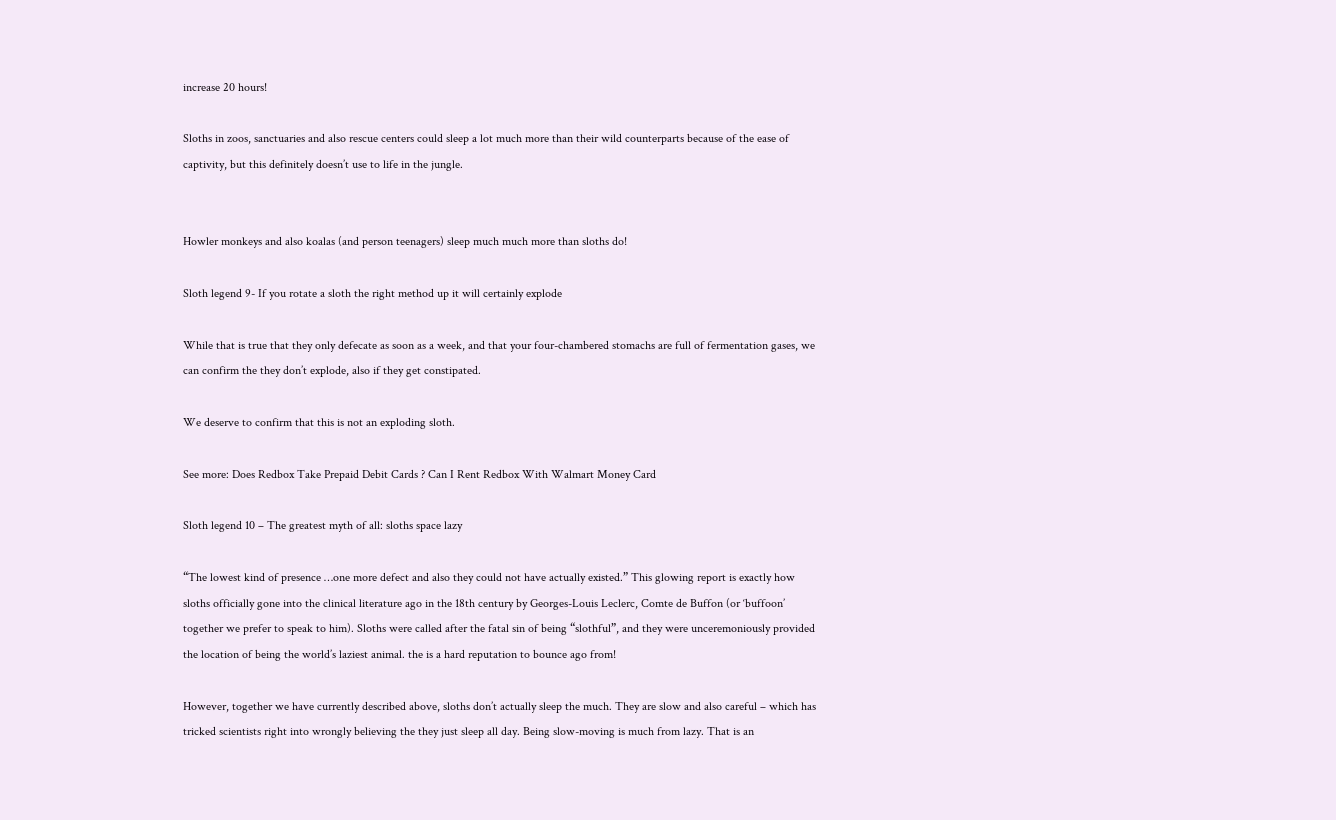increase 20 hours!

Sloths in zoos, sanctuaries and also rescue centers could sleep a lot much more than their wild counterparts because of the ease of captivity, but this definitely doesn’t use to life in the jungle.


Howler monkeys and also koalas (and person teenagers) sleep much much more than sloths do!

Sloth legend 9- If you rotate a sloth the right method up it will certainly explode

While that is true that they only defecate as soon as a week, and that your four-chambered stomachs are full of fermentation gases, we can confirm the they don’t explode, also if they get constipated.

We deserve to confirm that this is not an exploding sloth.

See more: Does Redbox Take Prepaid Debit Cards ? Can I Rent Redbox With Walmart Money Card

Sloth legend 10 – The greatest myth of all: sloths space lazy

“The lowest kind of presence …one more defect and also they could not have actually existed.” This glowing report is exactly how sloths officially gone into the clinical literature ago in the 18th century by Georges-Louis Leclerc, Comte de Buffon (or ‘buffoon’ together we prefer to speak to him). Sloths were called after the fatal sin of being “slothful”, and they were unceremoniously provided the location of being the world’s laziest animal. the is a hard reputation to bounce ago from!

However, together we have currently described above, sloths don’t actually sleep the much. They are slow and also careful – which has tricked scientists right into wrongly believing the they just sleep all day. Being slow-moving is much from lazy. That is an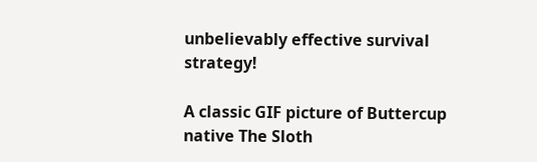unbelievably effective survival strategy!

A classic GIF picture of Buttercup native The Sloth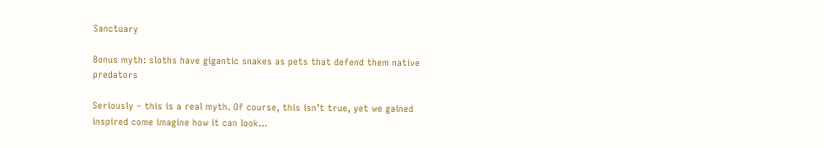Sanctuary

Bonus myth: sloths have gigantic snakes as pets that defend them native predators

Seriously – this is a real myth. Of course, this isn’t true, yet we gained inspired come imagine how it can look…